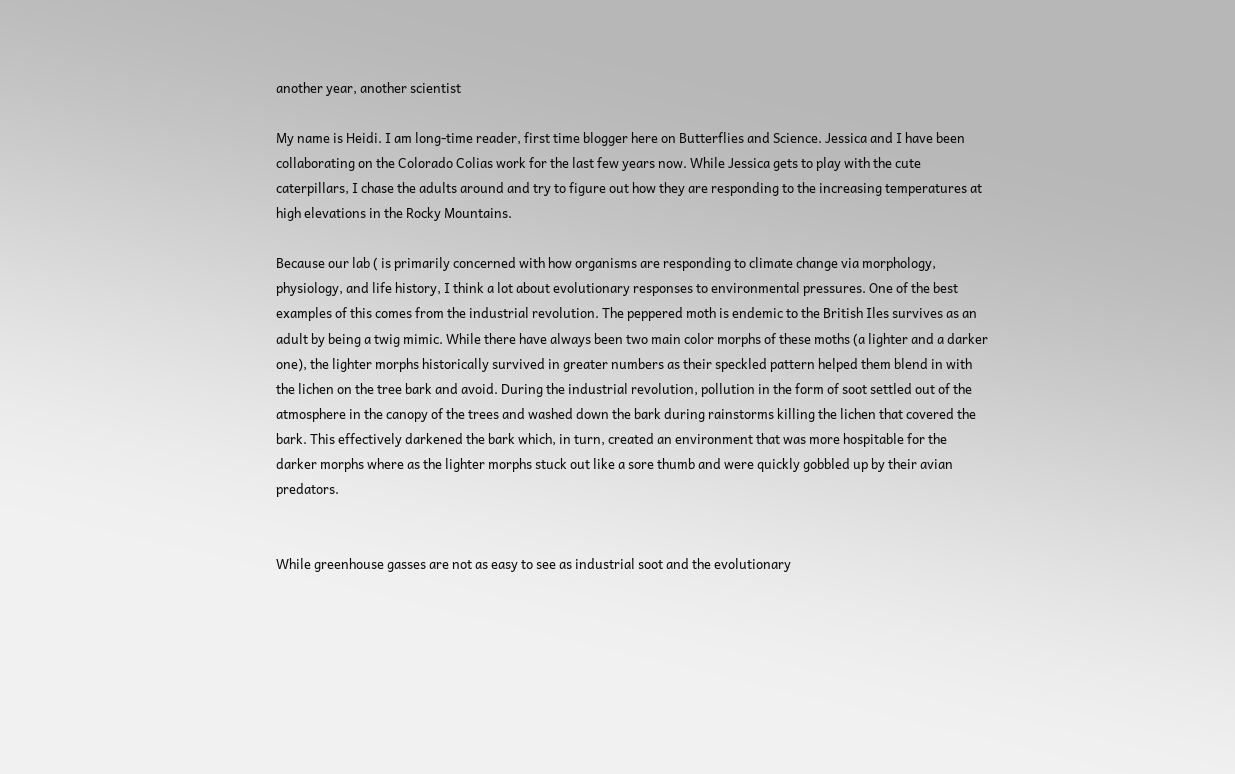another year, another scientist

My name is Heidi. I am long-time reader, first time blogger here on Butterflies and Science. Jessica and I have been collaborating on the Colorado Colias work for the last few years now. While Jessica gets to play with the cute caterpillars, I chase the adults around and try to figure out how they are responding to the increasing temperatures at high elevations in the Rocky Mountains.

Because our lab ( is primarily concerned with how organisms are responding to climate change via morphology, physiology, and life history, I think a lot about evolutionary responses to environmental pressures. One of the best examples of this comes from the industrial revolution. The peppered moth is endemic to the British Iles survives as an adult by being a twig mimic. While there have always been two main color morphs of these moths (a lighter and a darker one), the lighter morphs historically survived in greater numbers as their speckled pattern helped them blend in with the lichen on the tree bark and avoid. During the industrial revolution, pollution in the form of soot settled out of the atmosphere in the canopy of the trees and washed down the bark during rainstorms killing the lichen that covered the bark. This effectively darkened the bark which, in turn, created an environment that was more hospitable for the darker morphs where as the lighter morphs stuck out like a sore thumb and were quickly gobbled up by their avian predators.


While greenhouse gasses are not as easy to see as industrial soot and the evolutionary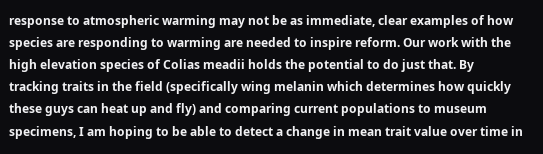response to atmospheric warming may not be as immediate, clear examples of how species are responding to warming are needed to inspire reform. Our work with the high elevation species of Colias meadii holds the potential to do just that. By tracking traits in the field (specifically wing melanin which determines how quickly these guys can heat up and fly) and comparing current populations to museum specimens, I am hoping to be able to detect a change in mean trait value over time in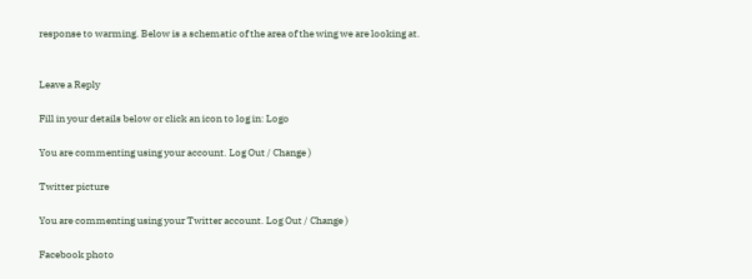response to warming. Below is a schematic of the area of the wing we are looking at.


Leave a Reply

Fill in your details below or click an icon to log in: Logo

You are commenting using your account. Log Out / Change )

Twitter picture

You are commenting using your Twitter account. Log Out / Change )

Facebook photo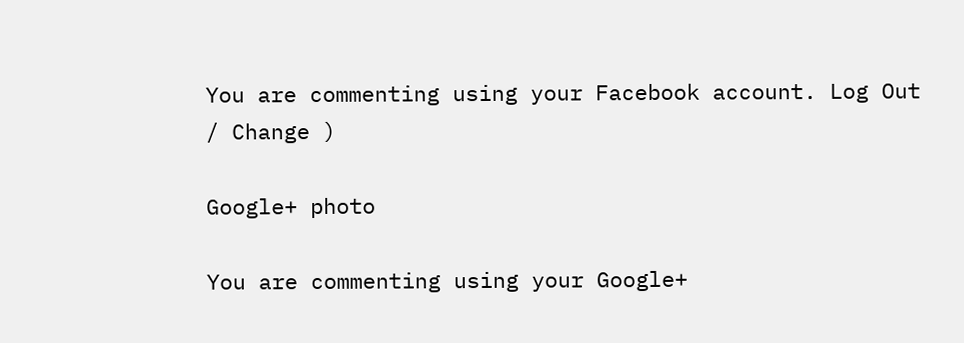You are commenting using your Facebook account. Log Out / Change )

Google+ photo

You are commenting using your Google+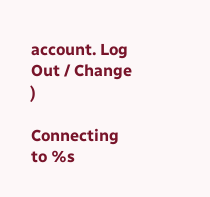account. Log Out / Change )

Connecting to %s